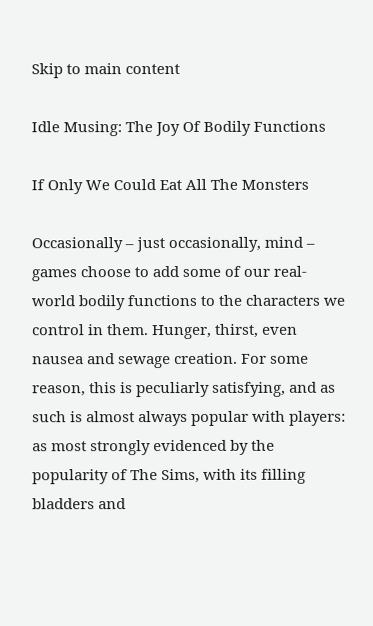Skip to main content

Idle Musing: The Joy Of Bodily Functions

If Only We Could Eat All The Monsters

Occasionally – just occasionally, mind – games choose to add some of our real-world bodily functions to the characters we control in them. Hunger, thirst, even nausea and sewage creation. For some reason, this is peculiarly satisfying, and as such is almost always popular with players: as most strongly evidenced by the popularity of The Sims, with its filling bladders and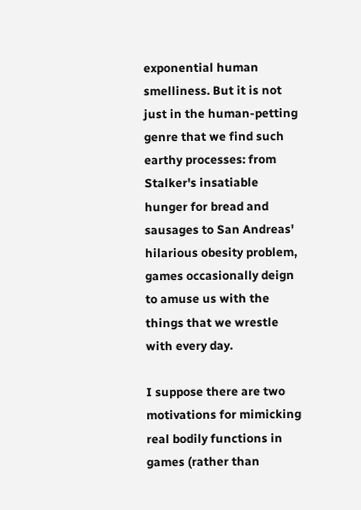exponential human smelliness. But it is not just in the human-petting genre that we find such earthy processes: from Stalker's insatiable hunger for bread and sausages to San Andreas' hilarious obesity problem, games occasionally deign to amuse us with the things that we wrestle with every day.

I suppose there are two motivations for mimicking real bodily functions in games (rather than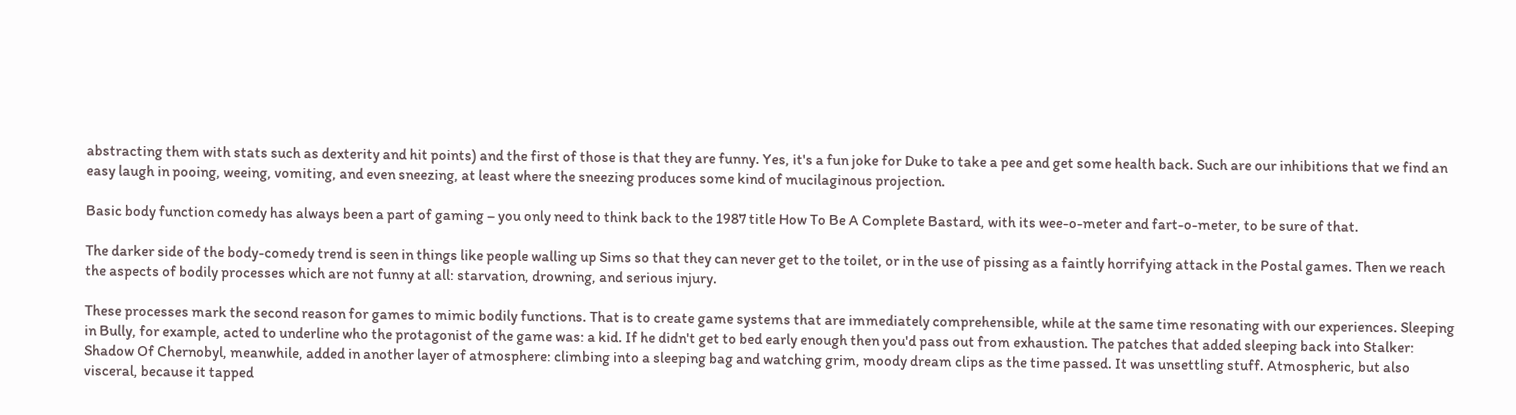abstracting them with stats such as dexterity and hit points) and the first of those is that they are funny. Yes, it's a fun joke for Duke to take a pee and get some health back. Such are our inhibitions that we find an easy laugh in pooing, weeing, vomiting, and even sneezing, at least where the sneezing produces some kind of mucilaginous projection.

Basic body function comedy has always been a part of gaming – you only need to think back to the 1987 title How To Be A Complete Bastard, with its wee-o-meter and fart-o-meter, to be sure of that.

The darker side of the body-comedy trend is seen in things like people walling up Sims so that they can never get to the toilet, or in the use of pissing as a faintly horrifying attack in the Postal games. Then we reach the aspects of bodily processes which are not funny at all: starvation, drowning, and serious injury.

These processes mark the second reason for games to mimic bodily functions. That is to create game systems that are immediately comprehensible, while at the same time resonating with our experiences. Sleeping in Bully, for example, acted to underline who the protagonist of the game was: a kid. If he didn't get to bed early enough then you'd pass out from exhaustion. The patches that added sleeping back into Stalker: Shadow Of Chernobyl, meanwhile, added in another layer of atmosphere: climbing into a sleeping bag and watching grim, moody dream clips as the time passed. It was unsettling stuff. Atmospheric, but also visceral, because it tapped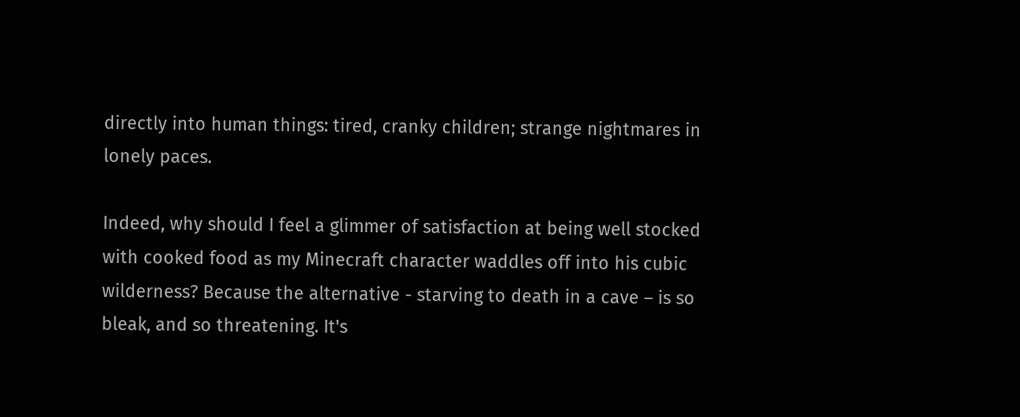directly into human things: tired, cranky children; strange nightmares in lonely paces.

Indeed, why should I feel a glimmer of satisfaction at being well stocked with cooked food as my Minecraft character waddles off into his cubic wilderness? Because the alternative - starving to death in a cave – is so bleak, and so threatening. It's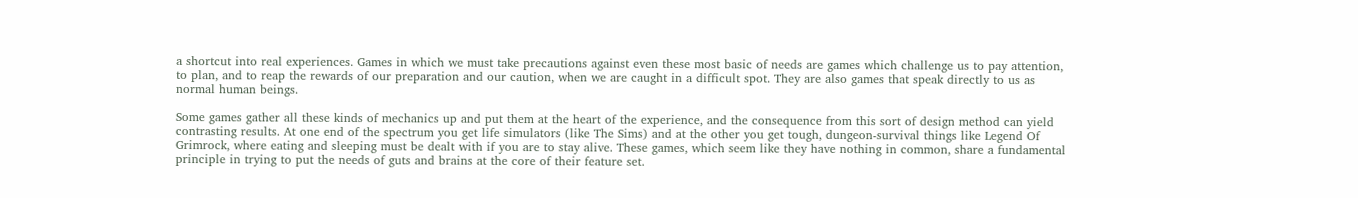a shortcut into real experiences. Games in which we must take precautions against even these most basic of needs are games which challenge us to pay attention, to plan, and to reap the rewards of our preparation and our caution, when we are caught in a difficult spot. They are also games that speak directly to us as normal human beings.

Some games gather all these kinds of mechanics up and put them at the heart of the experience, and the consequence from this sort of design method can yield contrasting results. At one end of the spectrum you get life simulators (like The Sims) and at the other you get tough, dungeon-survival things like Legend Of Grimrock, where eating and sleeping must be dealt with if you are to stay alive. These games, which seem like they have nothing in common, share a fundamental principle in trying to put the needs of guts and brains at the core of their feature set.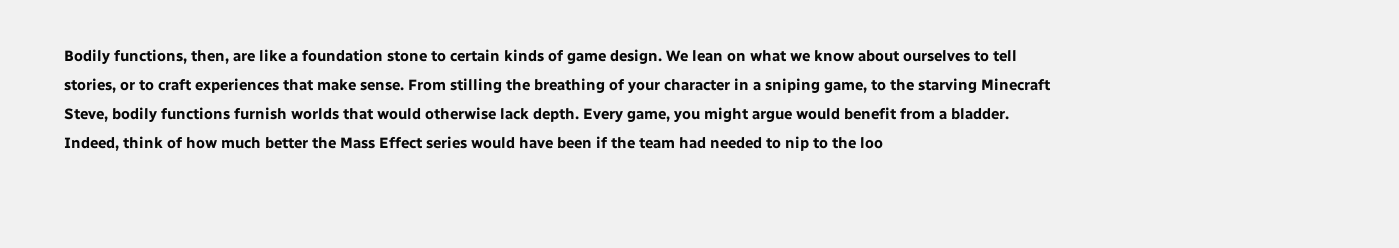Bodily functions, then, are like a foundation stone to certain kinds of game design. We lean on what we know about ourselves to tell stories, or to craft experiences that make sense. From stilling the breathing of your character in a sniping game, to the starving Minecraft Steve, bodily functions furnish worlds that would otherwise lack depth. Every game, you might argue would benefit from a bladder. Indeed, think of how much better the Mass Effect series would have been if the team had needed to nip to the loo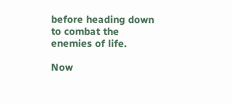before heading down to combat the enemies of life.

Now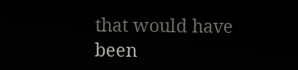that would have been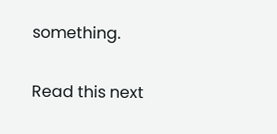something.

Read this next